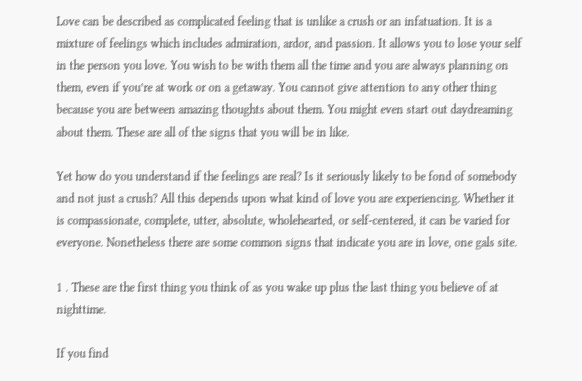Love can be described as complicated feeling that is unlike a crush or an infatuation. It is a mixture of feelings which includes admiration, ardor, and passion. It allows you to lose your self in the person you love. You wish to be with them all the time and you are always planning on them, even if you’re at work or on a getaway. You cannot give attention to any other thing because you are between amazing thoughts about them. You might even start out daydreaming about them. These are all of the signs that you will be in like.

Yet how do you understand if the feelings are real? Is it seriously likely to be fond of somebody and not just a crush? All this depends upon what kind of love you are experiencing. Whether it is compassionate, complete, utter, absolute, wholehearted, or self-centered, it can be varied for everyone. Nonetheless there are some common signs that indicate you are in love, one gals site.

1 . These are the first thing you think of as you wake up plus the last thing you believe of at nighttime.

If you find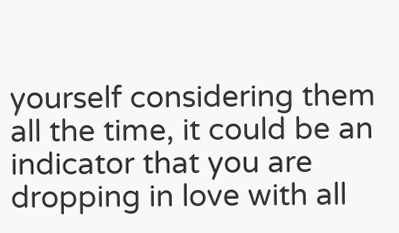yourself considering them all the time, it could be an indicator that you are dropping in love with all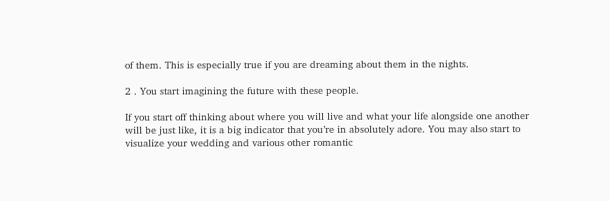of them. This is especially true if you are dreaming about them in the nights.

2 . You start imagining the future with these people.

If you start off thinking about where you will live and what your life alongside one another will be just like, it is a big indicator that you’re in absolutely adore. You may also start to visualize your wedding and various other romantic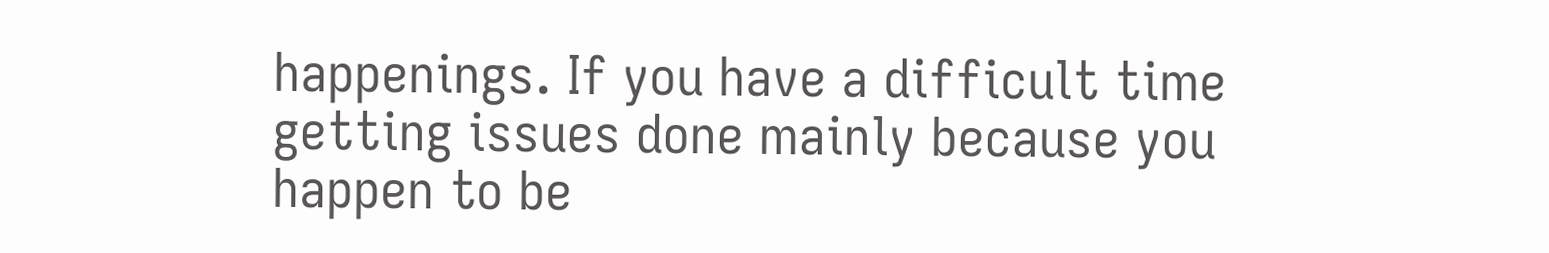happenings. If you have a difficult time getting issues done mainly because you happen to be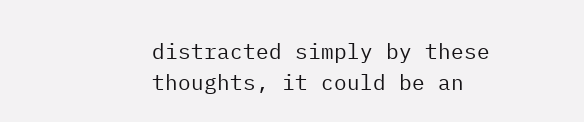distracted simply by these thoughts, it could be an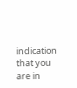indication that you are in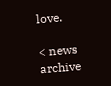love.

< news archive